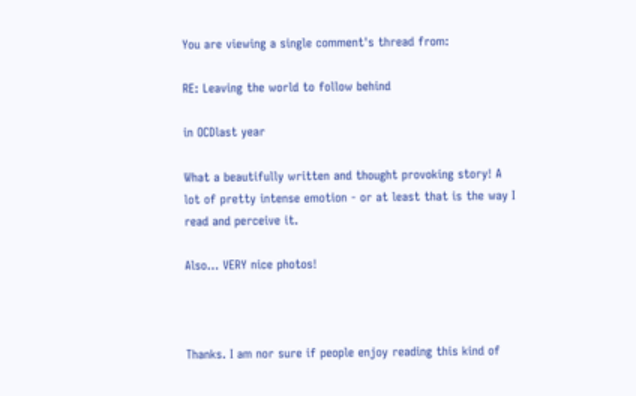You are viewing a single comment's thread from:

RE: Leaving the world to follow behind

in OCDlast year

What a beautifully written and thought provoking story! A lot of pretty intense emotion - or at least that is the way I read and perceive it.

Also... VERY nice photos!



Thanks. I am nor sure if people enjoy reading this kind of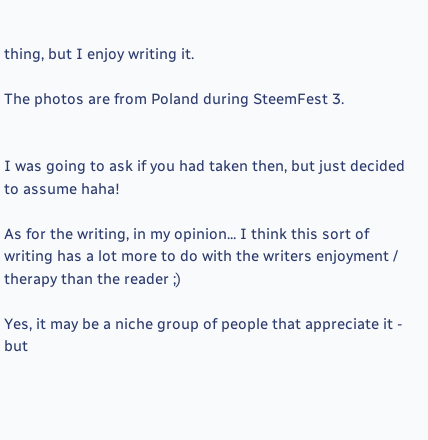thing, but I enjoy writing it.

The photos are from Poland during SteemFest 3.


I was going to ask if you had taken then, but just decided to assume haha!

As for the writing, in my opinion... I think this sort of writing has a lot more to do with the writers enjoyment / therapy than the reader ;)

Yes, it may be a niche group of people that appreciate it - but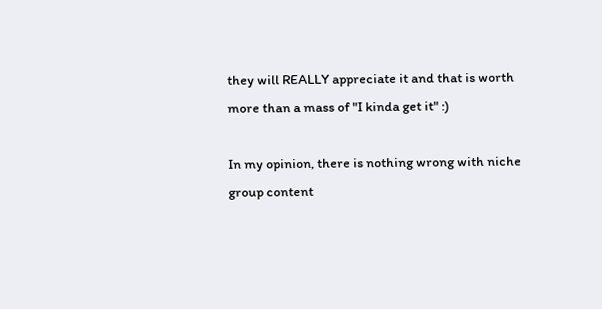they will REALLY appreciate it and that is worth more than a mass of "I kinda get it" :)

In my opinion, there is nothing wrong with niche group content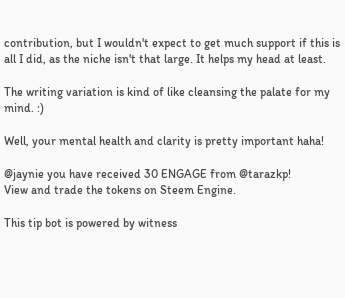contribution, but I wouldn't expect to get much support if this is all I did, as the niche isn't that large. It helps my head at least.

The writing variation is kind of like cleansing the palate for my mind. :)

Well, your mental health and clarity is pretty important haha!

@jaynie you have received 30 ENGAGE from @tarazkp!
View and trade the tokens on Steem Engine.

This tip bot is powered by witness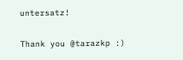untersatz!

Thank you @tarazkp :)